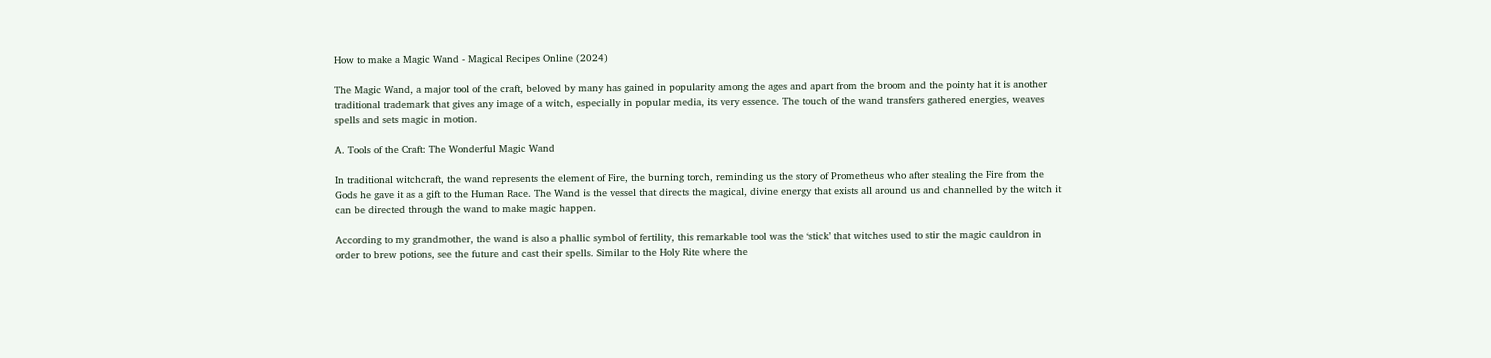How to make a Magic Wand - Magical Recipes Online (2024)

The Magic Wand, a major tool of the craft, beloved by many has gained in popularity among the ages and apart from the broom and the pointy hat it is another traditional trademark that gives any image of a witch, especially in popular media, its very essence. The touch of the wand transfers gathered energies, weaves spells and sets magic in motion.

A. Tools of the Craft: The Wonderful Magic Wand

In traditional witchcraft, the wand represents the element of Fire, the burning torch, reminding us the story of Prometheus who after stealing the Fire from the Gods he gave it as a gift to the Human Race. The Wand is the vessel that directs the magical, divine energy that exists all around us and channelled by the witch it can be directed through the wand to make magic happen.

According to my grandmother, the wand is also a phallic symbol of fertility, this remarkable tool was the ‘stick’ that witches used to stir the magic cauldron in order to brew potions, see the future and cast their spells. Similar to the Holy Rite where the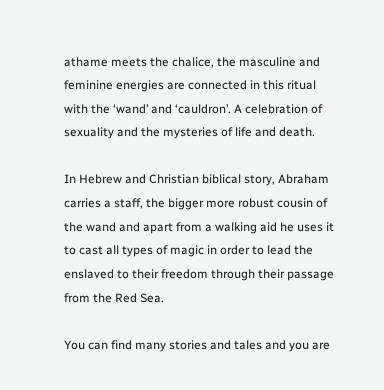athame meets the chalice, the masculine and feminine energies are connected in this ritual with the ‘wand’ and ‘cauldron’. A celebration of sexuality and the mysteries of life and death.

In Hebrew and Christian biblical story, Abraham carries a staff, the bigger more robust cousin of the wand and apart from a walking aid he uses it to cast all types of magic in order to lead the enslaved to their freedom through their passage from the Red Sea.

You can find many stories and tales and you are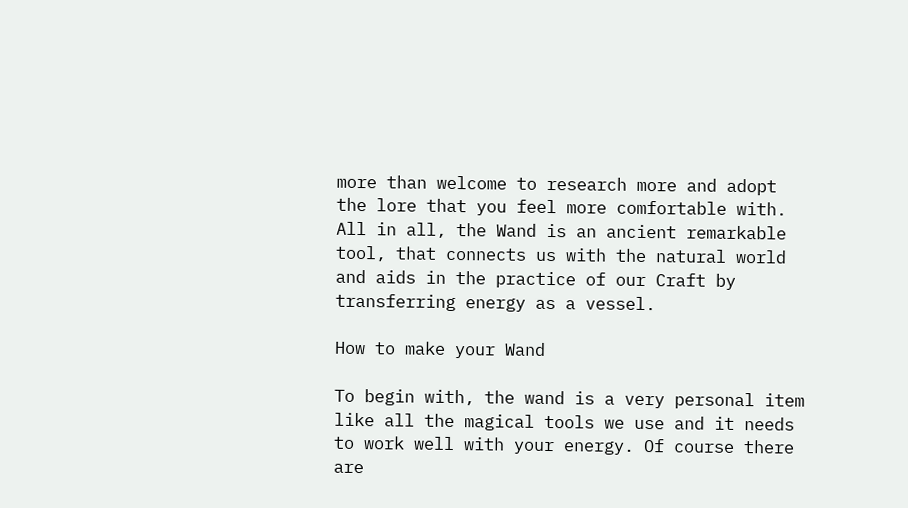more than welcome to research more and adopt the lore that you feel more comfortable with. All in all, the Wand is an ancient remarkable tool, that connects us with the natural world and aids in the practice of our Craft by transferring energy as a vessel.

How to make your Wand

To begin with, the wand is a very personal item like all the magical tools we use and it needs to work well with your energy. Of course there are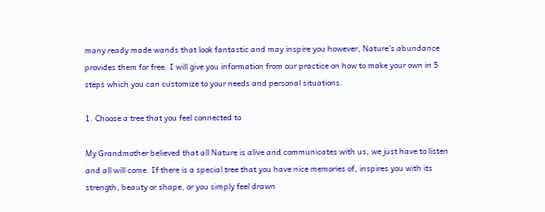many ready made wands that look fantastic and may inspire you however, Nature’s abundance provides them for free. I will give you information from our practice on how to make your own in 5 steps which you can customize to your needs and personal situations.

1. Choose a tree that you feel connected to

My Grandmother believed that all Nature is alive and communicates with us, we just have to listen and all will come. If there is a special tree that you have nice memories of, inspires you with its strength, beauty or shape, or you simply feel drawn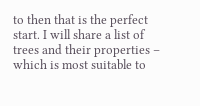to then that is the perfect start. I will share a list of trees and their properties – which is most suitable to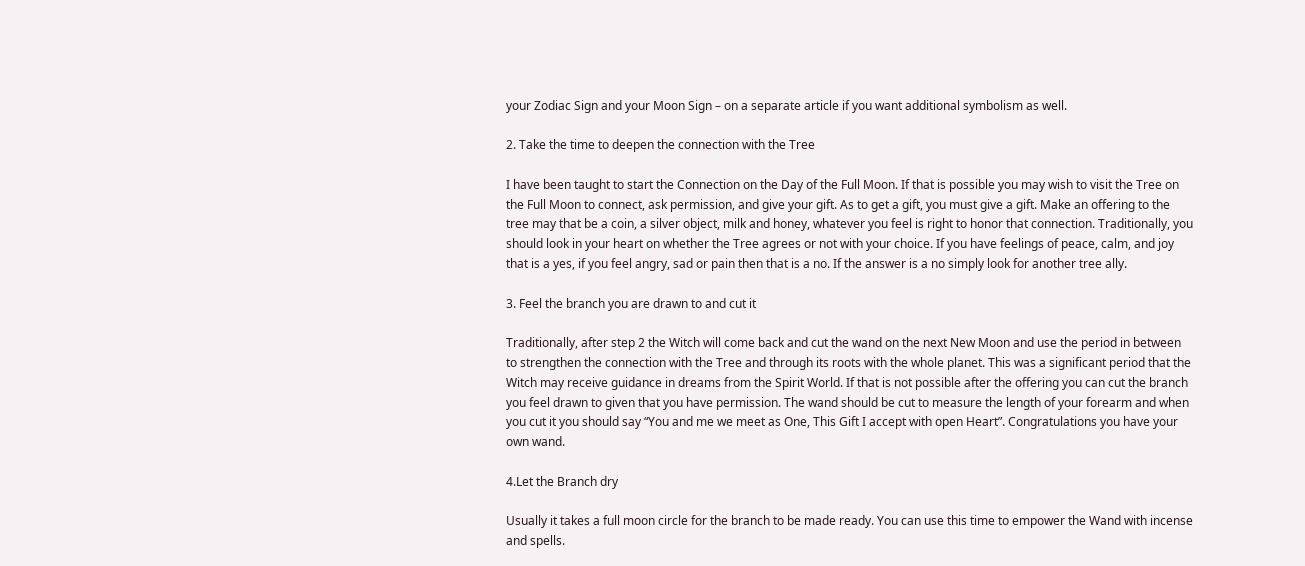your Zodiac Sign and your Moon Sign – on a separate article if you want additional symbolism as well.

2. Take the time to deepen the connection with the Tree

I have been taught to start the Connection on the Day of the Full Moon. If that is possible you may wish to visit the Tree on the Full Moon to connect, ask permission, and give your gift. As to get a gift, you must give a gift. Make an offering to the tree may that be a coin, a silver object, milk and honey, whatever you feel is right to honor that connection. Traditionally, you should look in your heart on whether the Tree agrees or not with your choice. If you have feelings of peace, calm, and joy that is a yes, if you feel angry, sad or pain then that is a no. If the answer is a no simply look for another tree ally.

3. Feel the branch you are drawn to and cut it

Traditionally, after step 2 the Witch will come back and cut the wand on the next New Moon and use the period in between to strengthen the connection with the Tree and through its roots with the whole planet. This was a significant period that the Witch may receive guidance in dreams from the Spirit World. If that is not possible after the offering you can cut the branch you feel drawn to given that you have permission. The wand should be cut to measure the length of your forearm and when you cut it you should say “You and me we meet as One, This Gift I accept with open Heart”. Congratulations you have your own wand.

4.Let the Branch dry

Usually it takes a full moon circle for the branch to be made ready. You can use this time to empower the Wand with incense and spells.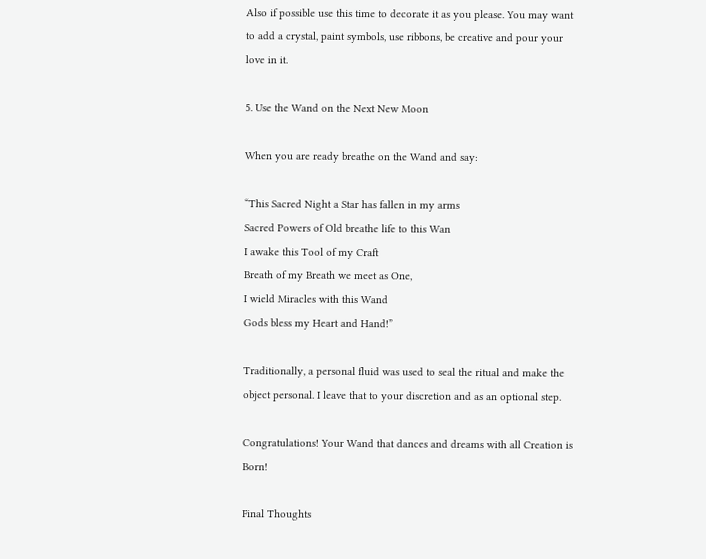Also if possible use this time to decorate it as you please. You may want to add a crystal, paint symbols, use ribbons, be creative and pour your love in it.

5. Use the Wand on the Next New Moon

When you are ready breathe on the Wand and say:

“This Sacred Night a Star has fallen in my arms
Sacred Powers of Old breathe life to this Wan
I awake this Tool of my Craft
Breath of my Breath we meet as One,
I wield Miracles with this Wand
Gods bless my Heart and Hand!”

Traditionally, a personal fluid was used to seal the ritual and make the object personal. I leave that to your discretion and as an optional step.

Congratulations! Your Wand that dances and dreams with all Creation is Born!

Final Thoughts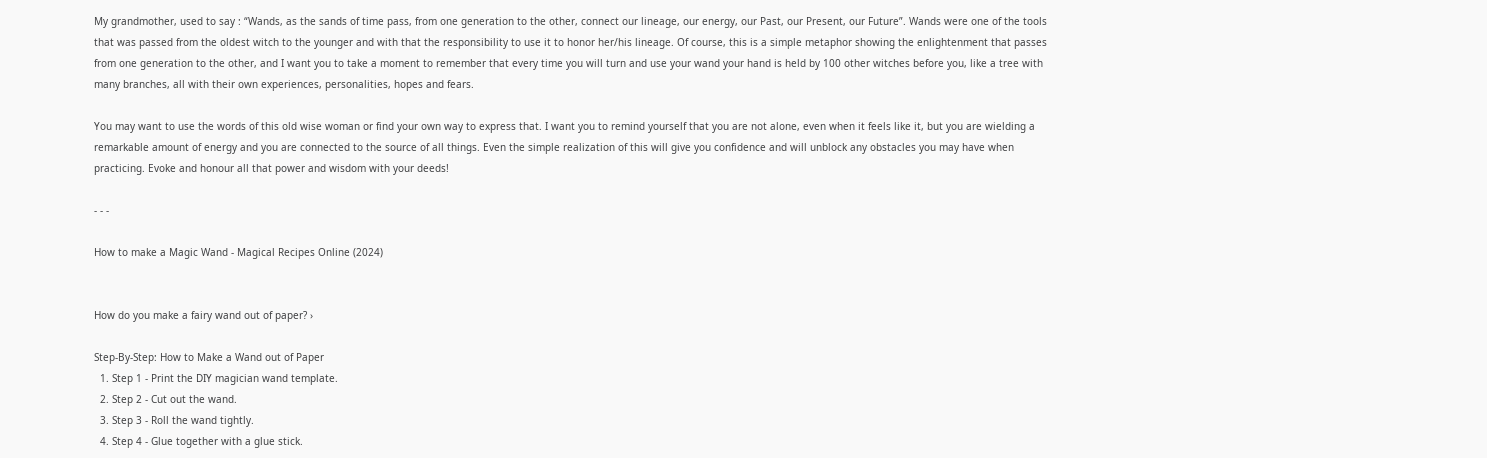My grandmother, used to say : “Wands, as the sands of time pass, from one generation to the other, connect our lineage, our energy, our Past, our Present, our Future”. Wands were one of the tools that was passed from the oldest witch to the younger and with that the responsibility to use it to honor her/his lineage. Of course, this is a simple metaphor showing the enlightenment that passes from one generation to the other, and I want you to take a moment to remember that every time you will turn and use your wand your hand is held by 100 other witches before you, like a tree with many branches, all with their own experiences, personalities, hopes and fears.

You may want to use the words of this old wise woman or find your own way to express that. I want you to remind yourself that you are not alone, even when it feels like it, but you are wielding a remarkable amount of energy and you are connected to the source of all things. Even the simple realization of this will give you confidence and will unblock any obstacles you may have when practicing. Evoke and honour all that power and wisdom with your deeds!

- - -

How to make a Magic Wand - Magical Recipes Online (2024)


How do you make a fairy wand out of paper? ›

Step-By-Step: How to Make a Wand out of Paper
  1. Step 1 - Print the DIY magician wand template.
  2. Step 2 - Cut out the wand.
  3. Step 3 - Roll the wand tightly.
  4. Step 4 - Glue together with a glue stick.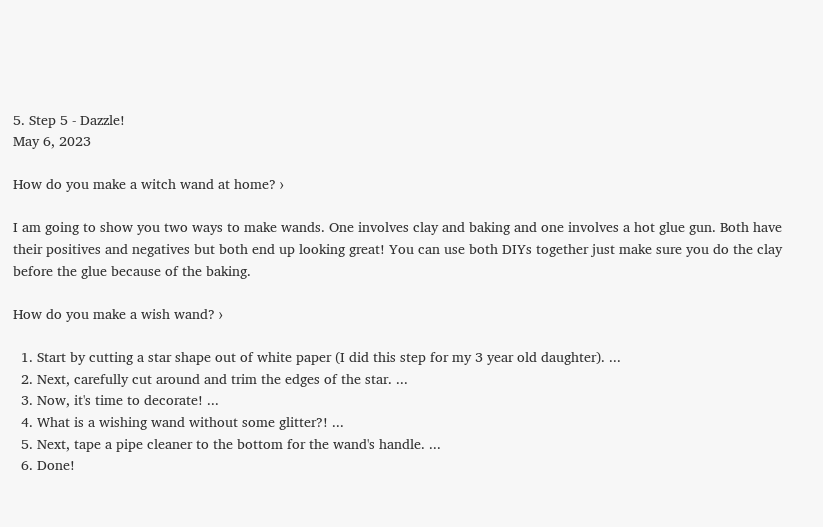5. Step 5 - Dazzle!
May 6, 2023

How do you make a witch wand at home? ›

I am going to show you two ways to make wands. One involves clay and baking and one involves a hot glue gun. Both have their positives and negatives but both end up looking great! You can use both DIYs together just make sure you do the clay before the glue because of the baking.

How do you make a wish wand? ›

  1. Start by cutting a star shape out of white paper (I did this step for my 3 year old daughter). ...
  2. Next, carefully cut around and trim the edges of the star. ...
  3. Now, it's time to decorate! ...
  4. What is a wishing wand without some glitter?! ...
  5. Next, tape a pipe cleaner to the bottom for the wand's handle. ...
  6. Done!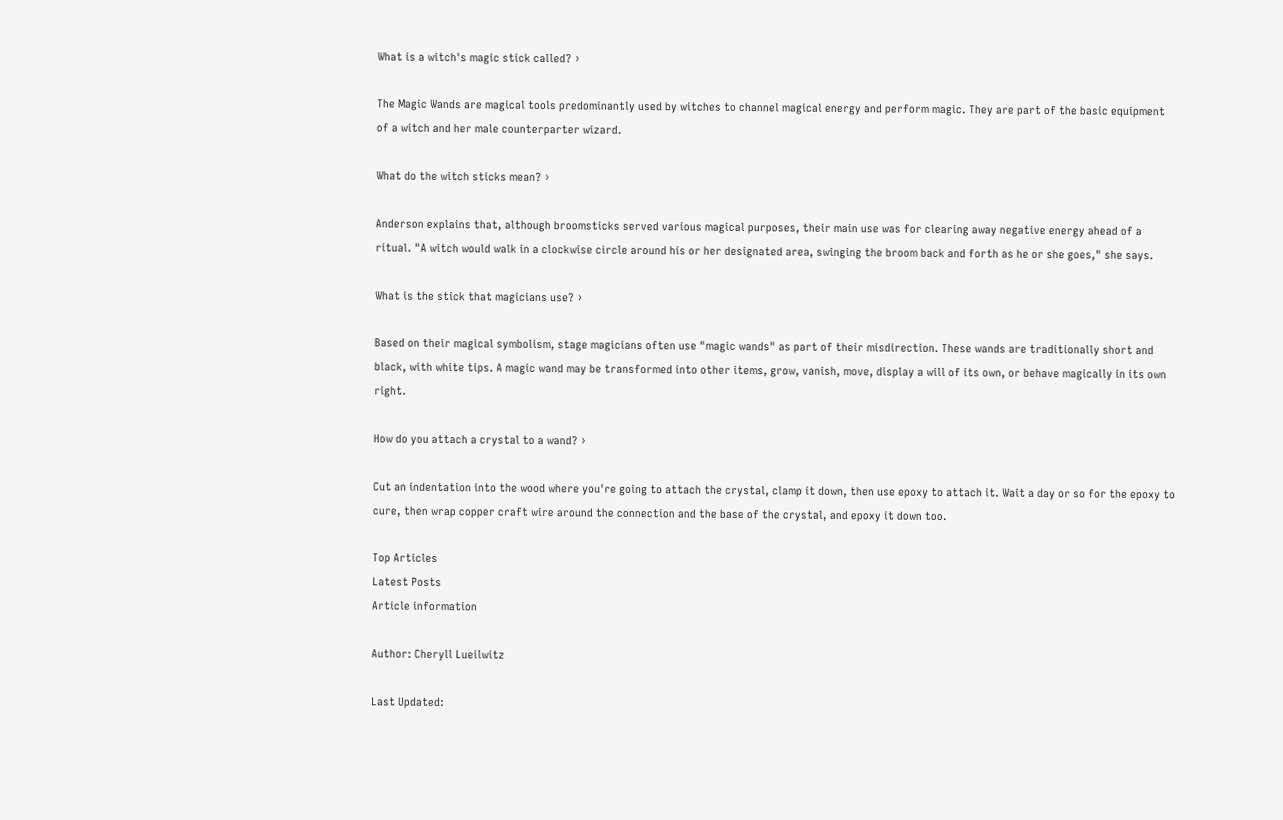What is a witch's magic stick called? ›

The Magic Wands are magical tools predominantly used by witches to channel magical energy and perform magic. They are part of the basic equipment of a witch and her male counterparter wizard.

What do the witch sticks mean? ›

Anderson explains that, although broomsticks served various magical purposes, their main use was for clearing away negative energy ahead of a ritual. "A witch would walk in a clockwise circle around his or her designated area, swinging the broom back and forth as he or she goes," she says.

What is the stick that magicians use? ›

Based on their magical symbolism, stage magicians often use "magic wands" as part of their misdirection. These wands are traditionally short and black, with white tips. A magic wand may be transformed into other items, grow, vanish, move, display a will of its own, or behave magically in its own right.

How do you attach a crystal to a wand? ›

Cut an indentation into the wood where you're going to attach the crystal, clamp it down, then use epoxy to attach it. Wait a day or so for the epoxy to cure, then wrap copper craft wire around the connection and the base of the crystal, and epoxy it down too.

Top Articles
Latest Posts
Article information

Author: Cheryll Lueilwitz

Last Updated: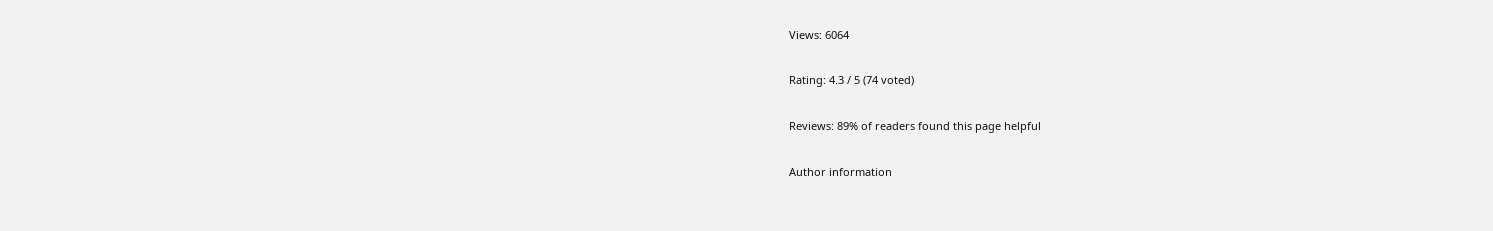Views: 6064

Rating: 4.3 / 5 (74 voted)

Reviews: 89% of readers found this page helpful

Author information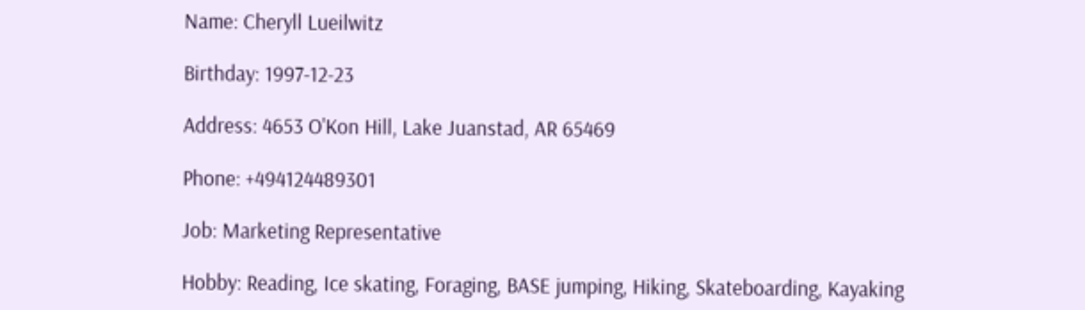Name: Cheryll Lueilwitz

Birthday: 1997-12-23

Address: 4653 O'Kon Hill, Lake Juanstad, AR 65469

Phone: +494124489301

Job: Marketing Representative

Hobby: Reading, Ice skating, Foraging, BASE jumping, Hiking, Skateboarding, Kayaking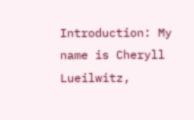Introduction: My name is Cheryll Lueilwitz,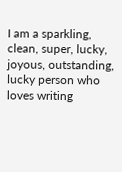I am a sparkling, clean, super, lucky, joyous, outstanding, lucky person who loves writing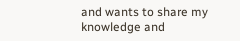and wants to share my knowledge and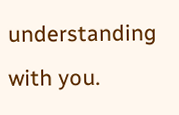understanding with you.